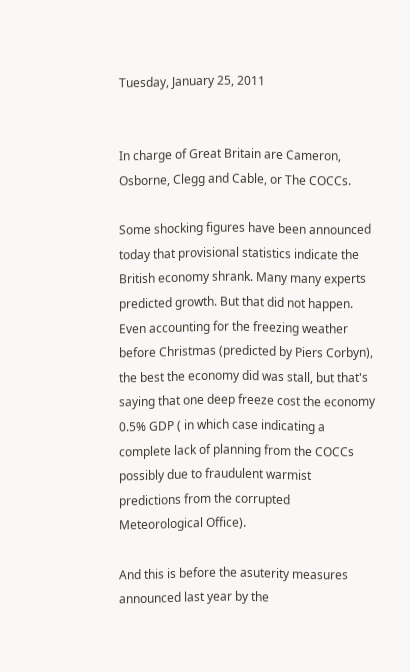Tuesday, January 25, 2011


In charge of Great Britain are Cameron, Osborne, Clegg and Cable, or The COCCs.

Some shocking figures have been announced today that provisional statistics indicate the British economy shrank. Many many experts predicted growth. But that did not happen. Even accounting for the freezing weather before Christmas (predicted by Piers Corbyn), the best the economy did was stall, but that's saying that one deep freeze cost the economy 0.5% GDP ( in which case indicating a complete lack of planning from the COCCs possibly due to fraudulent warmist predictions from the corrupted Meteorological Office).

And this is before the asuterity measures announced last year by the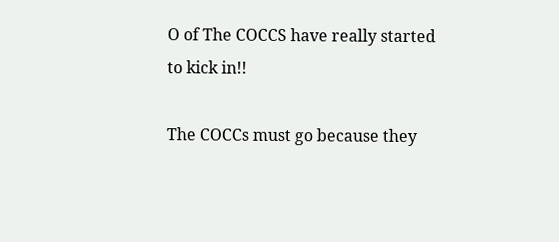O of The COCCS have really started to kick in!!

The COCCs must go because they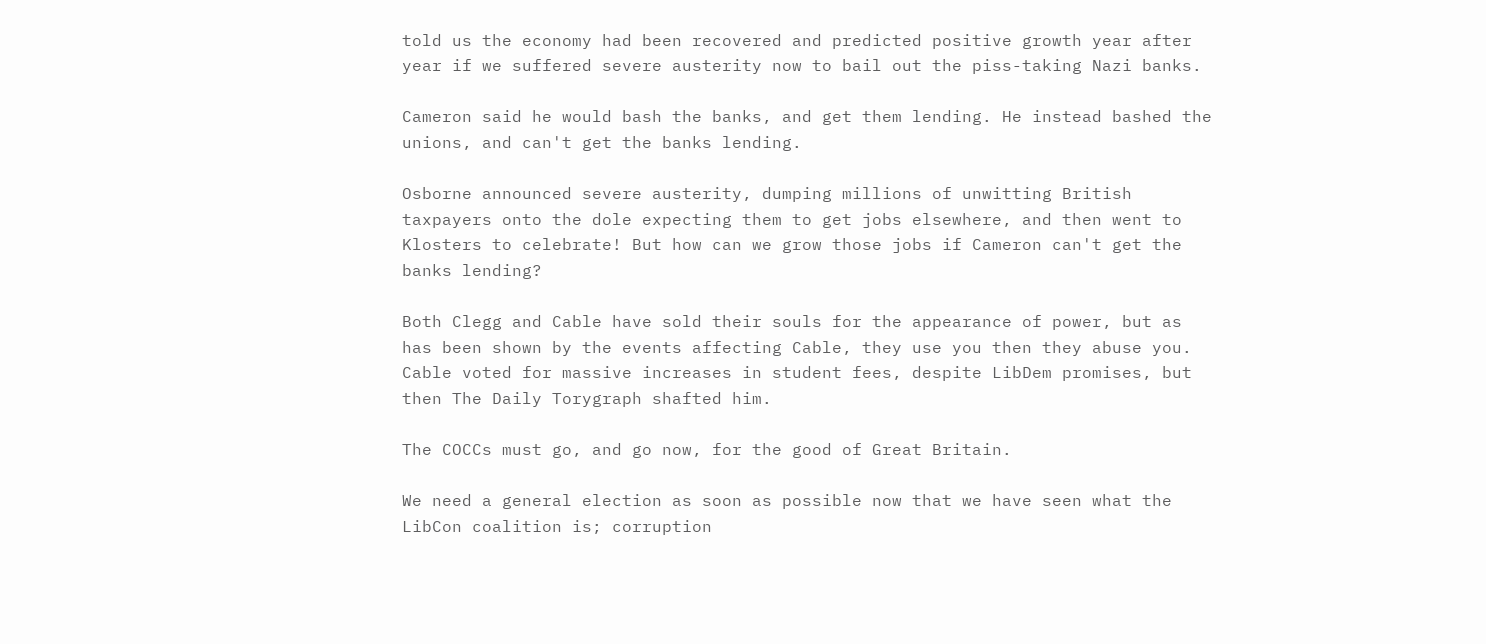told us the economy had been recovered and predicted positive growth year after year if we suffered severe austerity now to bail out the piss-taking Nazi banks.

Cameron said he would bash the banks, and get them lending. He instead bashed the unions, and can't get the banks lending.

Osborne announced severe austerity, dumping millions of unwitting British taxpayers onto the dole expecting them to get jobs elsewhere, and then went to Klosters to celebrate! But how can we grow those jobs if Cameron can't get the banks lending?

Both Clegg and Cable have sold their souls for the appearance of power, but as has been shown by the events affecting Cable, they use you then they abuse you. Cable voted for massive increases in student fees, despite LibDem promises, but then The Daily Torygraph shafted him.

The COCCs must go, and go now, for the good of Great Britain.

We need a general election as soon as possible now that we have seen what the LibCon coalition is; corruption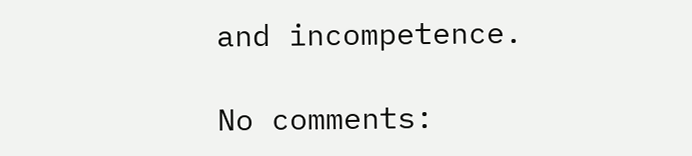and incompetence.

No comments: